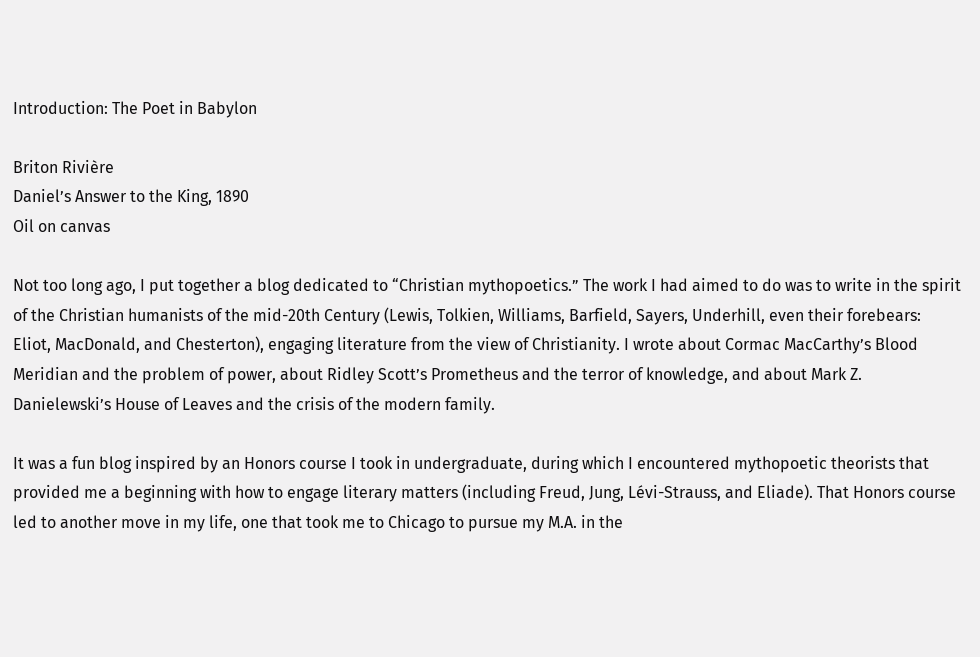Introduction: The Poet in Babylon

Briton Rivière
Daniel’s Answer to the King, 1890
Oil on canvas

Not too long ago, I put together a blog dedicated to “Christian mythopoetics.” The work I had aimed to do was to write in the spirit of the Christian humanists of the mid-20th Century (Lewis, Tolkien, Williams, Barfield, Sayers, Underhill, even their forebears: Eliot, MacDonald, and Chesterton), engaging literature from the view of Christianity. I wrote about Cormac MacCarthy’s Blood Meridian and the problem of power, about Ridley Scott’s Prometheus and the terror of knowledge, and about Mark Z. Danielewski’s House of Leaves and the crisis of the modern family.

It was a fun blog inspired by an Honors course I took in undergraduate, during which I encountered mythopoetic theorists that provided me a beginning with how to engage literary matters (including Freud, Jung, Lévi-Strauss, and Eliade). That Honors course led to another move in my life, one that took me to Chicago to pursue my M.A. in the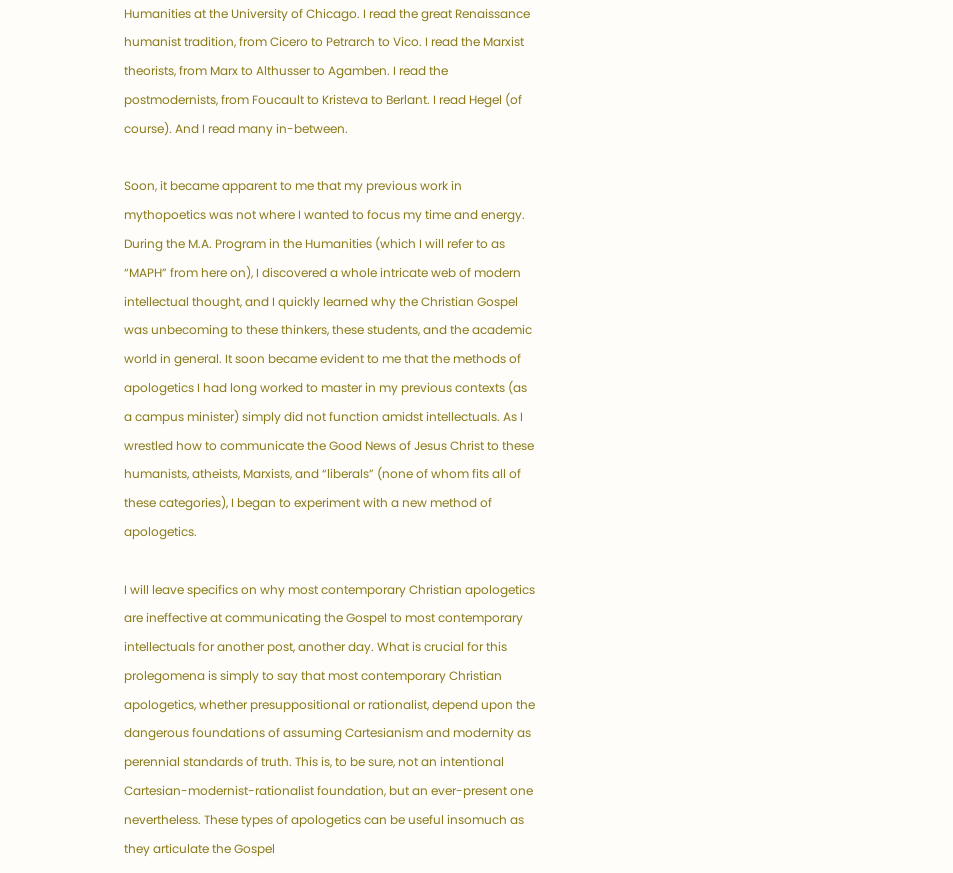Humanities at the University of Chicago. I read the great Renaissance humanist tradition, from Cicero to Petrarch to Vico. I read the Marxist theorists, from Marx to Althusser to Agamben. I read the postmodernists, from Foucault to Kristeva to Berlant. I read Hegel (of course). And I read many in-between.

Soon, it became apparent to me that my previous work in mythopoetics was not where I wanted to focus my time and energy. During the M.A. Program in the Humanities (which I will refer to as “MAPH” from here on), I discovered a whole intricate web of modern intellectual thought, and I quickly learned why the Christian Gospel was unbecoming to these thinkers, these students, and the academic world in general. It soon became evident to me that the methods of apologetics I had long worked to master in my previous contexts (as a campus minister) simply did not function amidst intellectuals. As I wrestled how to communicate the Good News of Jesus Christ to these humanists, atheists, Marxists, and “liberals” (none of whom fits all of these categories), I began to experiment with a new method of apologetics.

I will leave specifics on why most contemporary Christian apologetics are ineffective at communicating the Gospel to most contemporary intellectuals for another post, another day. What is crucial for this prolegomena is simply to say that most contemporary Christian apologetics, whether presuppositional or rationalist, depend upon the dangerous foundations of assuming Cartesianism and modernity as perennial standards of truth. This is, to be sure, not an intentional Cartesian-modernist-rationalist foundation, but an ever-present one nevertheless. These types of apologetics can be useful insomuch as they articulate the Gospel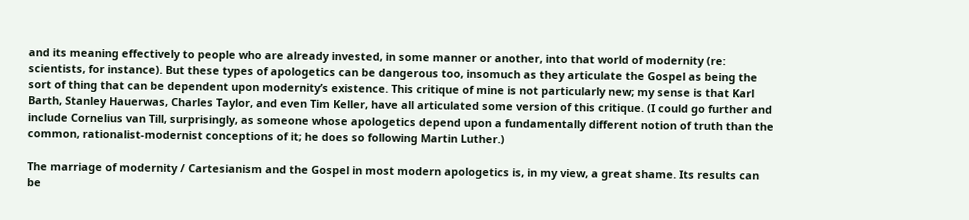and its meaning effectively to people who are already invested, in some manner or another, into that world of modernity (re: scientists, for instance). But these types of apologetics can be dangerous too, insomuch as they articulate the Gospel as being the sort of thing that can be dependent upon modernity’s existence. This critique of mine is not particularly new; my sense is that Karl Barth, Stanley Hauerwas, Charles Taylor, and even Tim Keller, have all articulated some version of this critique. (I could go further and include Cornelius van Till, surprisingly, as someone whose apologetics depend upon a fundamentally different notion of truth than the common, rationalist-modernist conceptions of it; he does so following Martin Luther.)

The marriage of modernity / Cartesianism and the Gospel in most modern apologetics is, in my view, a great shame. Its results can be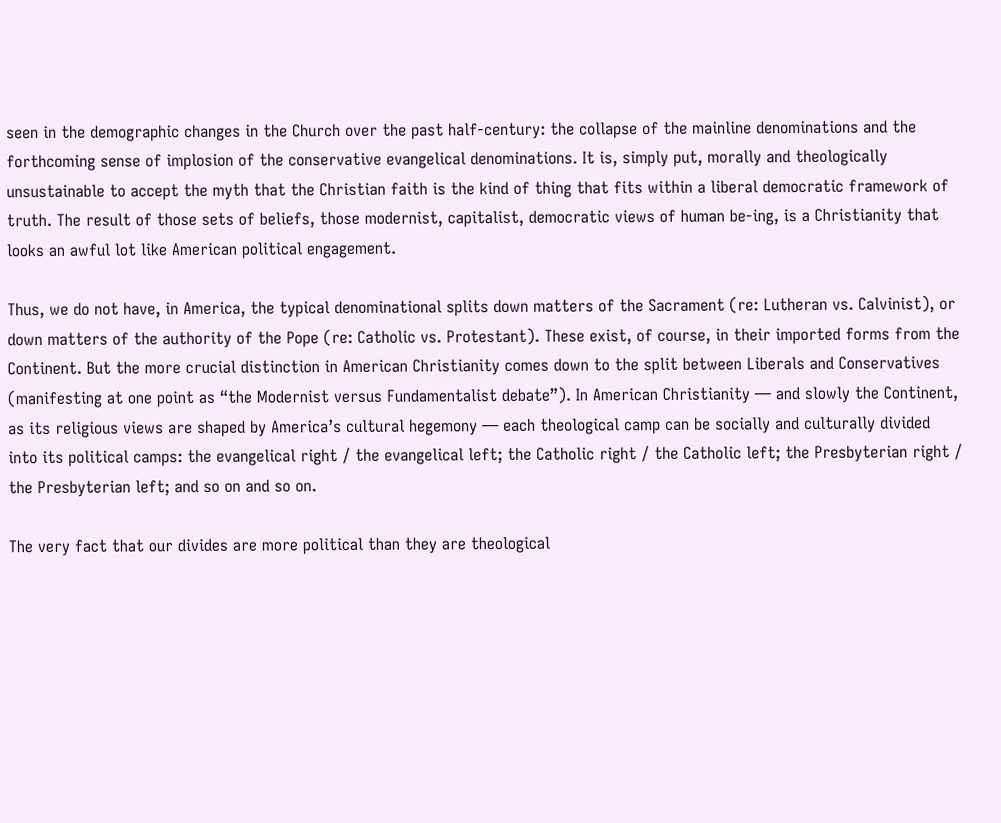seen in the demographic changes in the Church over the past half-century: the collapse of the mainline denominations and the forthcoming sense of implosion of the conservative evangelical denominations. It is, simply put, morally and theologically unsustainable to accept the myth that the Christian faith is the kind of thing that fits within a liberal democratic framework of truth. The result of those sets of beliefs, those modernist, capitalist, democratic views of human be-ing, is a Christianity that looks an awful lot like American political engagement.

Thus, we do not have, in America, the typical denominational splits down matters of the Sacrament (re: Lutheran vs. Calvinist), or down matters of the authority of the Pope (re: Catholic vs. Protestant). These exist, of course, in their imported forms from the Continent. But the more crucial distinction in American Christianity comes down to the split between Liberals and Conservatives (manifesting at one point as “the Modernist versus Fundamentalist debate”). In American Christianity — and slowly the Continent, as its religious views are shaped by America’s cultural hegemony — each theological camp can be socially and culturally divided into its political camps: the evangelical right / the evangelical left; the Catholic right / the Catholic left; the Presbyterian right / the Presbyterian left; and so on and so on.

The very fact that our divides are more political than they are theological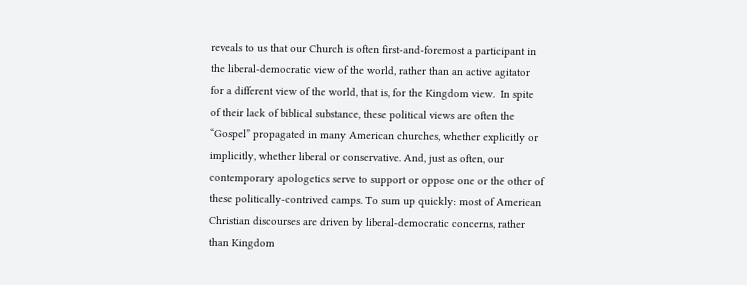reveals to us that our Church is often first-and-foremost a participant in the liberal-democratic view of the world, rather than an active agitator for a different view of the world, that is, for the Kingdom view.  In spite of their lack of biblical substance, these political views are often the “Gospel” propagated in many American churches, whether explicitly or implicitly, whether liberal or conservative. And, just as often, our contemporary apologetics serve to support or oppose one or the other of these politically-contrived camps. To sum up quickly: most of American Christian discourses are driven by liberal-democratic concerns, rather than Kingdom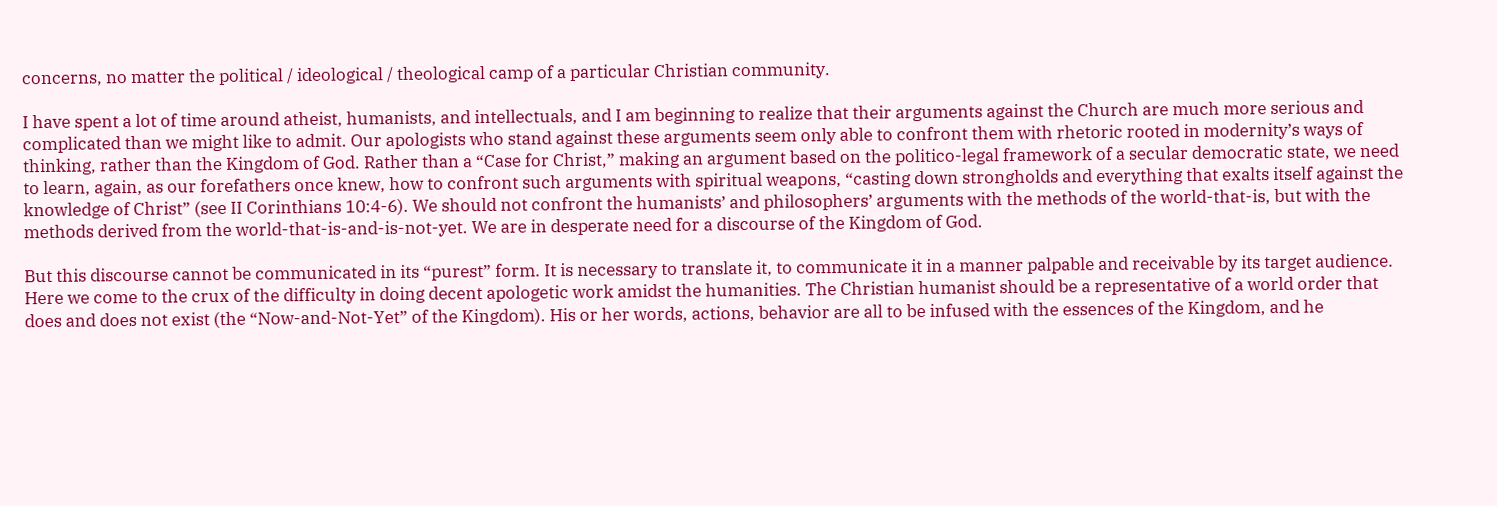concerns, no matter the political / ideological / theological camp of a particular Christian community.

I have spent a lot of time around atheist, humanists, and intellectuals, and I am beginning to realize that their arguments against the Church are much more serious and complicated than we might like to admit. Our apologists who stand against these arguments seem only able to confront them with rhetoric rooted in modernity’s ways of thinking, rather than the Kingdom of God. Rather than a “Case for Christ,” making an argument based on the politico-legal framework of a secular democratic state, we need to learn, again, as our forefathers once knew, how to confront such arguments with spiritual weapons, “casting down strongholds and everything that exalts itself against the knowledge of Christ” (see II Corinthians 10:4-6). We should not confront the humanists’ and philosophers’ arguments with the methods of the world-that-is, but with the methods derived from the world-that-is-and-is-not-yet. We are in desperate need for a discourse of the Kingdom of God.

But this discourse cannot be communicated in its “purest” form. It is necessary to translate it, to communicate it in a manner palpable and receivable by its target audience. Here we come to the crux of the difficulty in doing decent apologetic work amidst the humanities. The Christian humanist should be a representative of a world order that does and does not exist (the “Now-and-Not-Yet” of the Kingdom). His or her words, actions, behavior are all to be infused with the essences of the Kingdom, and he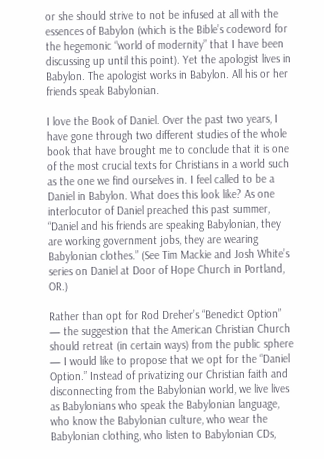or she should strive to not be infused at all with the essences of Babylon (which is the Bible’s codeword for the hegemonic “world of modernity” that I have been discussing up until this point). Yet the apologist lives in Babylon. The apologist works in Babylon. All his or her friends speak Babylonian.

I love the Book of Daniel. Over the past two years, I have gone through two different studies of the whole book that have brought me to conclude that it is one of the most crucial texts for Christians in a world such as the one we find ourselves in. I feel called to be a Daniel in Babylon. What does this look like? As one interlocutor of Daniel preached this past summer, “Daniel and his friends are speaking Babylonian, they are working government jobs, they are wearing Babylonian clothes.” (See Tim Mackie and Josh White’s series on Daniel at Door of Hope Church in Portland, OR.)

Rather than opt for Rod Dreher’s “Benedict Option” — the suggestion that the American Christian Church should retreat (in certain ways) from the public sphere — I would like to propose that we opt for the “Daniel Option.” Instead of privatizing our Christian faith and disconnecting from the Babylonian world, we live lives as Babylonians who speak the Babylonian language, who know the Babylonian culture, who wear the Babylonian clothing, who listen to Babylonian CDs,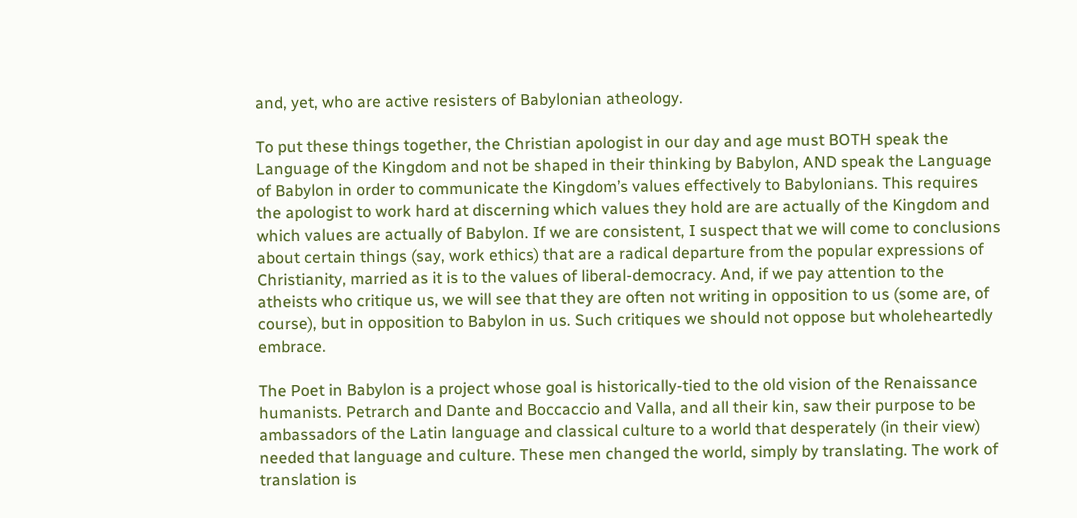and, yet, who are active resisters of Babylonian atheology.

To put these things together, the Christian apologist in our day and age must BOTH speak the Language of the Kingdom and not be shaped in their thinking by Babylon, AND speak the Language of Babylon in order to communicate the Kingdom’s values effectively to Babylonians. This requires the apologist to work hard at discerning which values they hold are are actually of the Kingdom and which values are actually of Babylon. If we are consistent, I suspect that we will come to conclusions about certain things (say, work ethics) that are a radical departure from the popular expressions of Christianity, married as it is to the values of liberal-democracy. And, if we pay attention to the atheists who critique us, we will see that they are often not writing in opposition to us (some are, of course), but in opposition to Babylon in us. Such critiques we should not oppose but wholeheartedly embrace.

The Poet in Babylon is a project whose goal is historically-tied to the old vision of the Renaissance humanists. Petrarch and Dante and Boccaccio and Valla, and all their kin, saw their purpose to be ambassadors of the Latin language and classical culture to a world that desperately (in their view) needed that language and culture. These men changed the world, simply by translating. The work of translation is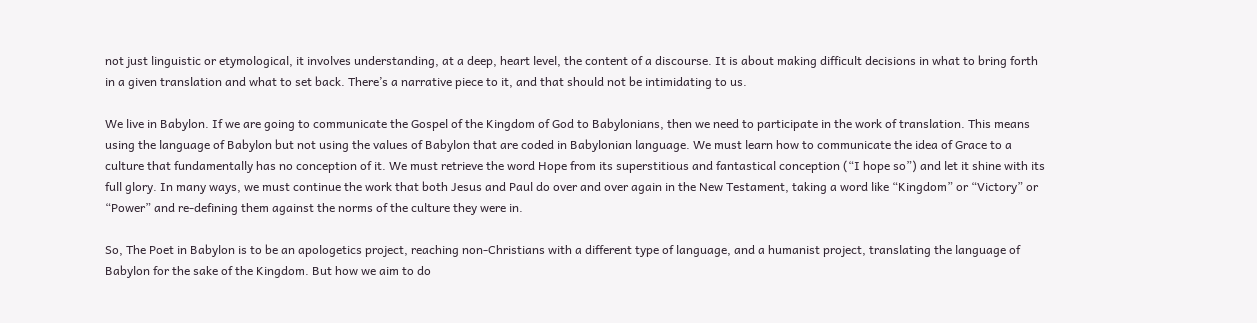not just linguistic or etymological, it involves understanding, at a deep, heart level, the content of a discourse. It is about making difficult decisions in what to bring forth in a given translation and what to set back. There’s a narrative piece to it, and that should not be intimidating to us.

We live in Babylon. If we are going to communicate the Gospel of the Kingdom of God to Babylonians, then we need to participate in the work of translation. This means using the language of Babylon but not using the values of Babylon that are coded in Babylonian language. We must learn how to communicate the idea of Grace to a culture that fundamentally has no conception of it. We must retrieve the word Hope from its superstitious and fantastical conception (“I hope so”) and let it shine with its full glory. In many ways, we must continue the work that both Jesus and Paul do over and over again in the New Testament, taking a word like “Kingdom” or “Victory” or “Power” and re-defining them against the norms of the culture they were in.

So, The Poet in Babylon is to be an apologetics project, reaching non-Christians with a different type of language, and a humanist project, translating the language of Babylon for the sake of the Kingdom. But how we aim to do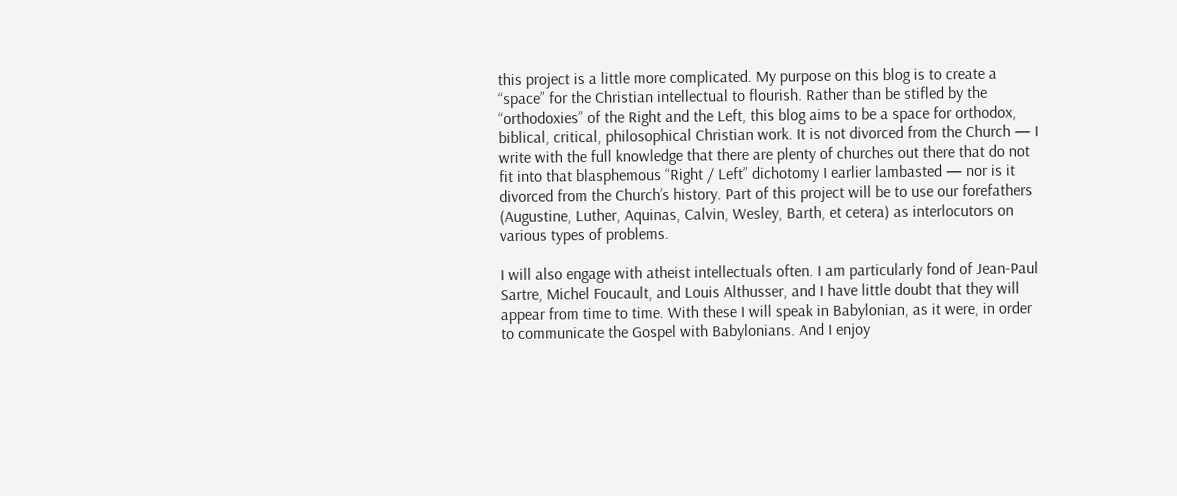this project is a little more complicated. My purpose on this blog is to create a “space” for the Christian intellectual to flourish. Rather than be stifled by the “orthodoxies” of the Right and the Left, this blog aims to be a space for orthodox, biblical, critical, philosophical Christian work. It is not divorced from the Church — I write with the full knowledge that there are plenty of churches out there that do not fit into that blasphemous “Right / Left” dichotomy I earlier lambasted — nor is it divorced from the Church’s history. Part of this project will be to use our forefathers (Augustine, Luther, Aquinas, Calvin, Wesley, Barth, et cetera) as interlocutors on various types of problems.

I will also engage with atheist intellectuals often. I am particularly fond of Jean-Paul Sartre, Michel Foucault, and Louis Althusser, and I have little doubt that they will appear from time to time. With these I will speak in Babylonian, as it were, in order to communicate the Gospel with Babylonians. And I enjoy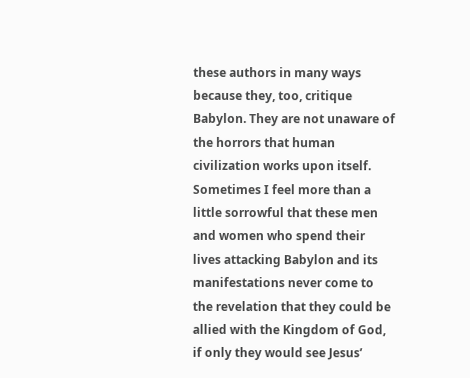these authors in many ways because they, too, critique Babylon. They are not unaware of the horrors that human civilization works upon itself. Sometimes I feel more than a little sorrowful that these men and women who spend their lives attacking Babylon and its manifestations never come to the revelation that they could be allied with the Kingdom of God, if only they would see Jesus’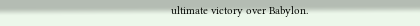ultimate victory over Babylon.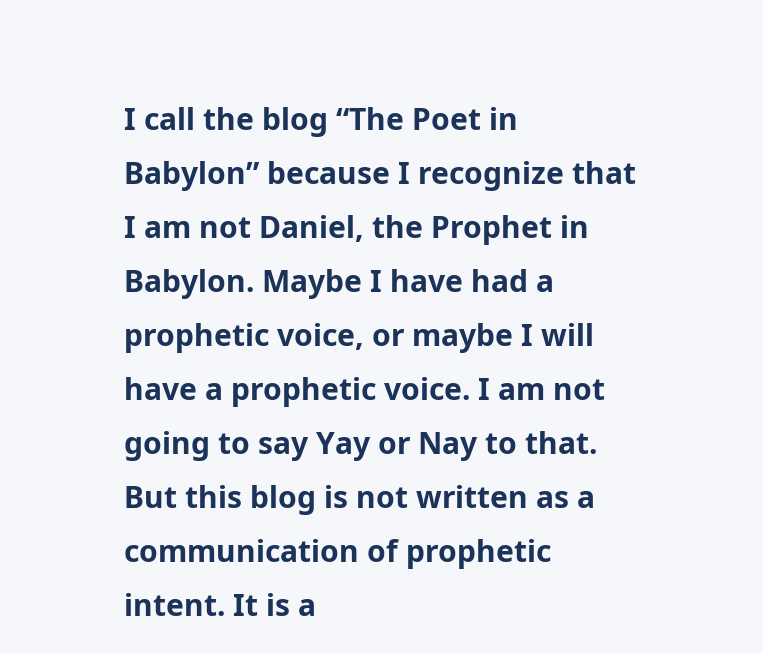I call the blog “The Poet in Babylon” because I recognize that I am not Daniel, the Prophet in Babylon. Maybe I have had a prophetic voice, or maybe I will have a prophetic voice. I am not going to say Yay or Nay to that. But this blog is not written as a communication of prophetic intent. It is a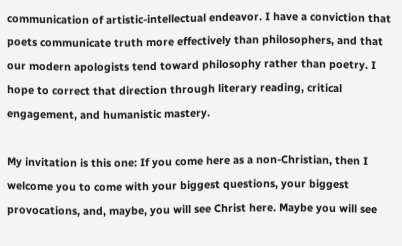communication of artistic-intellectual endeavor. I have a conviction that poets communicate truth more effectively than philosophers, and that our modern apologists tend toward philosophy rather than poetry. I hope to correct that direction through literary reading, critical engagement, and humanistic mastery.

My invitation is this one: If you come here as a non-Christian, then I welcome you to come with your biggest questions, your biggest provocations, and, maybe, you will see Christ here. Maybe you will see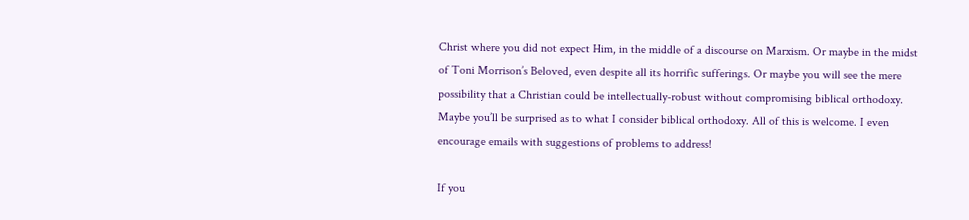Christ where you did not expect Him, in the middle of a discourse on Marxism. Or maybe in the midst of Toni Morrison’s Beloved, even despite all its horrific sufferings. Or maybe you will see the mere possibility that a Christian could be intellectually-robust without compromising biblical orthodoxy. Maybe you’ll be surprised as to what I consider biblical orthodoxy. All of this is welcome. I even encourage emails with suggestions of problems to address!

If you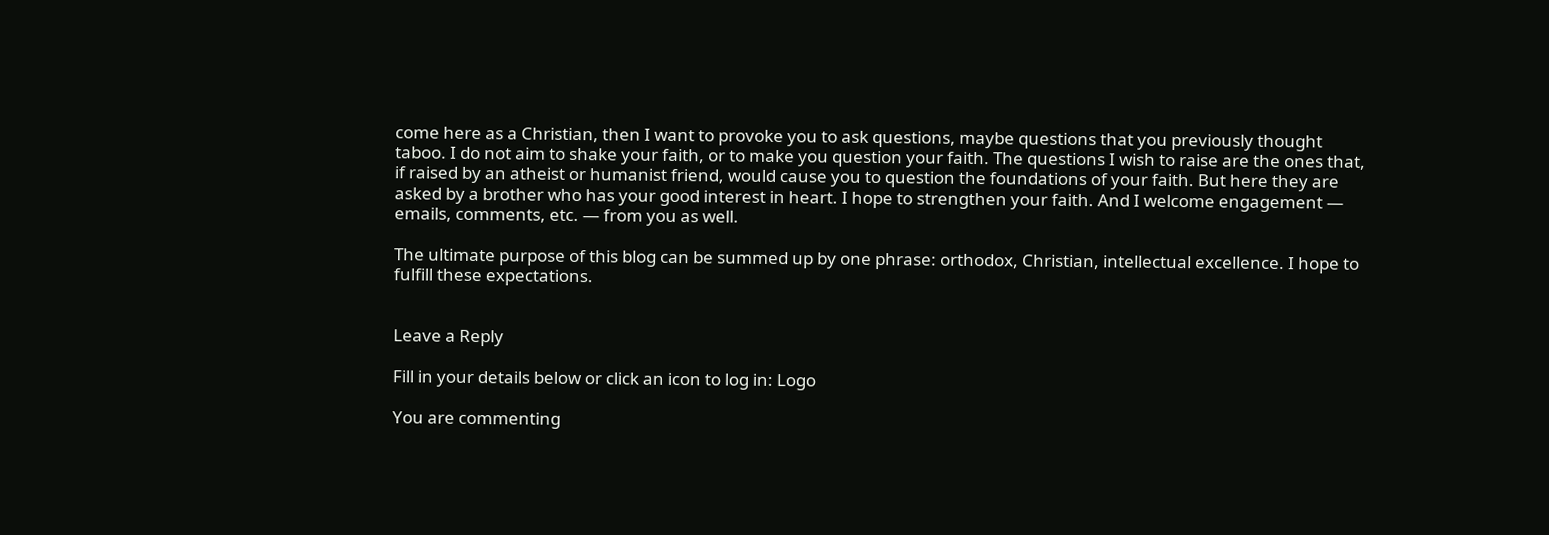come here as a Christian, then I want to provoke you to ask questions, maybe questions that you previously thought taboo. I do not aim to shake your faith, or to make you question your faith. The questions I wish to raise are the ones that, if raised by an atheist or humanist friend, would cause you to question the foundations of your faith. But here they are asked by a brother who has your good interest in heart. I hope to strengthen your faith. And I welcome engagement — emails, comments, etc. — from you as well.

The ultimate purpose of this blog can be summed up by one phrase: orthodox, Christian, intellectual excellence. I hope to fulfill these expectations.


Leave a Reply

Fill in your details below or click an icon to log in: Logo

You are commenting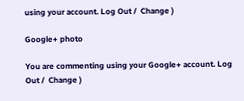using your account. Log Out /  Change )

Google+ photo

You are commenting using your Google+ account. Log Out /  Change )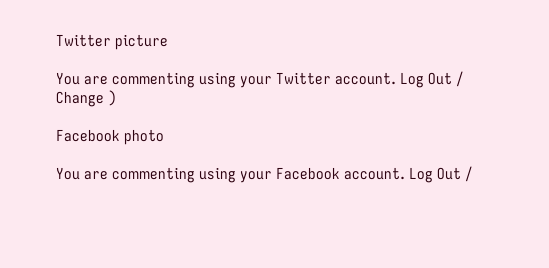Twitter picture

You are commenting using your Twitter account. Log Out /  Change )

Facebook photo

You are commenting using your Facebook account. Log Out /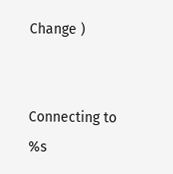Change )


Connecting to %s